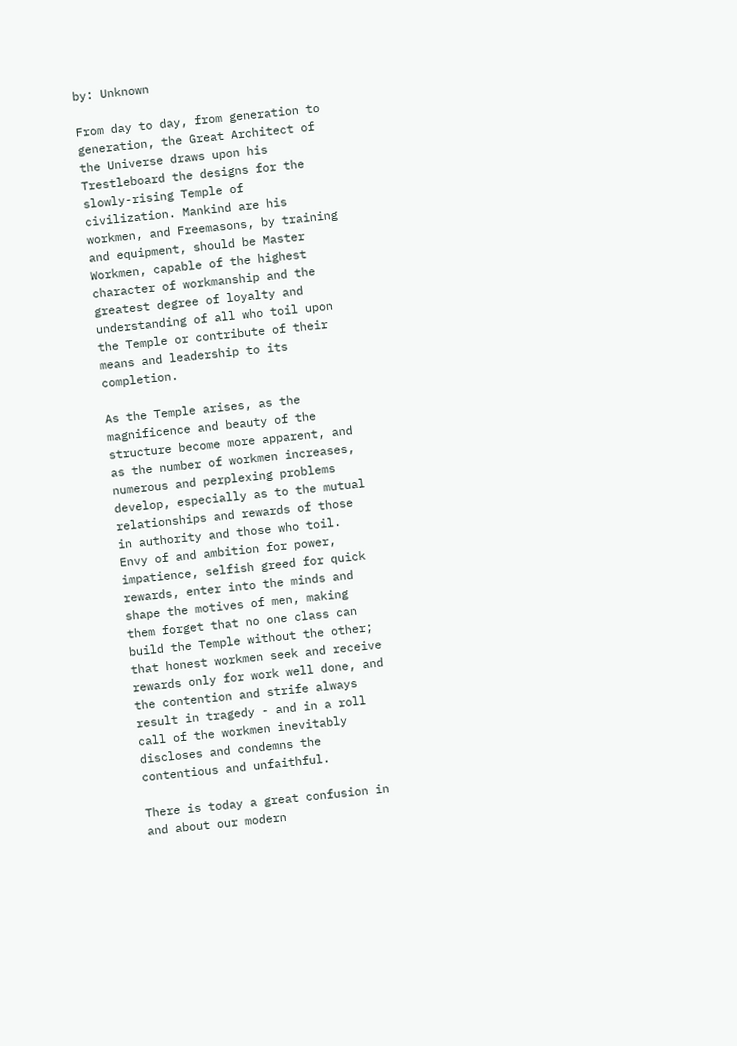by: Unknown

From day to day, from generation to generation, the Great Architect of the Universe draws upon his Trestleboard the designs for the slowly-rising Temple of civilization. Mankind are his workmen, and Freemasons, by training and equipment, should be Master Workmen, capable of the highest character of workmanship and the greatest degree of loyalty and understanding of all who toil upon the Temple or contribute of their means and leadership to its completion.

As the Temple arises, as the magnificence and beauty of the structure become more apparent, and as the number of workmen increases, numerous and perplexing problems develop, especially as to the mutual relationships and rewards of those in authority and those who toil. Envy of and ambition for power, impatience, selfish greed for quick rewards, enter into the minds and shape the motives of men, making them forget that no one class can build the Temple without the other; that honest workmen seek and receive rewards only for work well done, and the contention and strife always result in tragedy - and in a roll call of the workmen inevitably discloses and condemns the contentious and unfaithful.

There is today a great confusion in and about our modern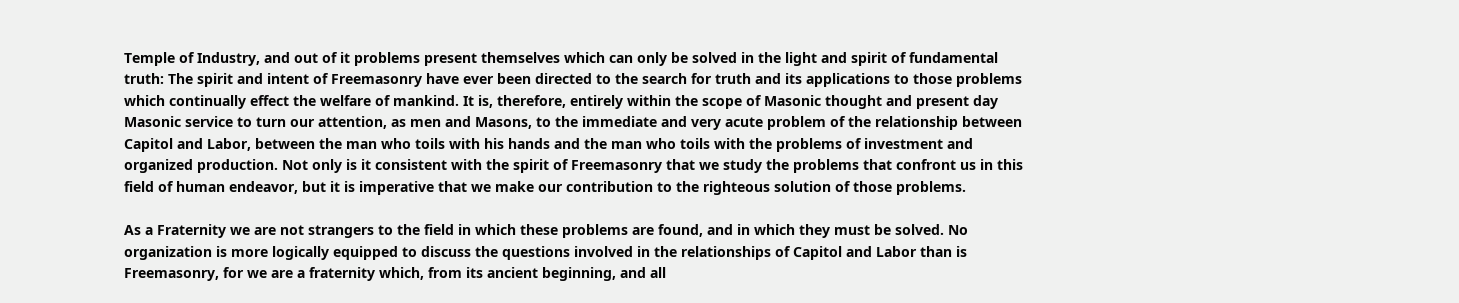Temple of Industry, and out of it problems present themselves which can only be solved in the light and spirit of fundamental truth: The spirit and intent of Freemasonry have ever been directed to the search for truth and its applications to those problems which continually effect the welfare of mankind. It is, therefore, entirely within the scope of Masonic thought and present day Masonic service to turn our attention, as men and Masons, to the immediate and very acute problem of the relationship between Capitol and Labor, between the man who toils with his hands and the man who toils with the problems of investment and organized production. Not only is it consistent with the spirit of Freemasonry that we study the problems that confront us in this field of human endeavor, but it is imperative that we make our contribution to the righteous solution of those problems.

As a Fraternity we are not strangers to the field in which these problems are found, and in which they must be solved. No organization is more logically equipped to discuss the questions involved in the relationships of Capitol and Labor than is Freemasonry, for we are a fraternity which, from its ancient beginning, and all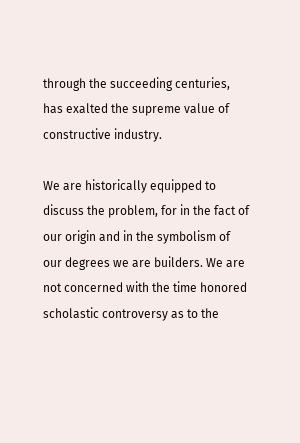through the succeeding centuries, has exalted the supreme value of constructive industry.

We are historically equipped to discuss the problem, for in the fact of our origin and in the symbolism of our degrees we are builders. We are not concerned with the time honored scholastic controversy as to the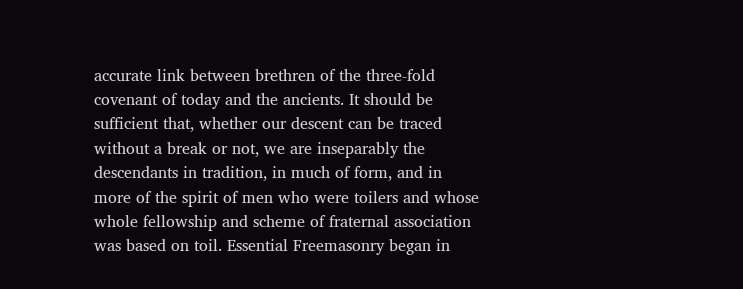accurate link between brethren of the three-fold covenant of today and the ancients. It should be sufficient that, whether our descent can be traced without a break or not, we are inseparably the descendants in tradition, in much of form, and in more of the spirit of men who were toilers and whose whole fellowship and scheme of fraternal association was based on toil. Essential Freemasonry began in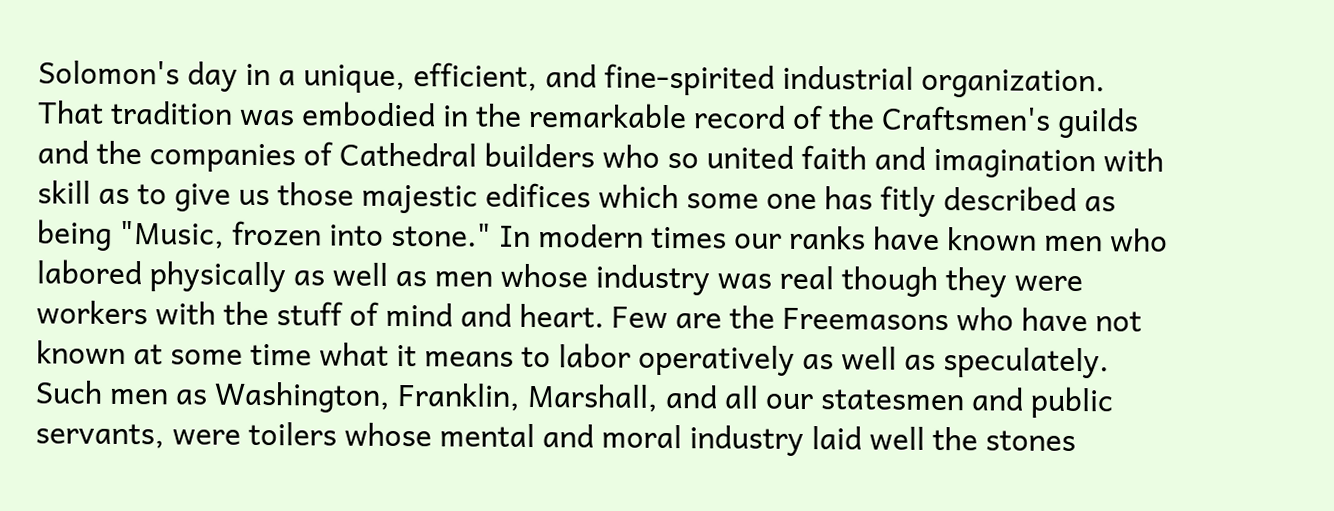Solomon's day in a unique, efficient, and fine-spirited industrial organization. That tradition was embodied in the remarkable record of the Craftsmen's guilds and the companies of Cathedral builders who so united faith and imagination with skill as to give us those majestic edifices which some one has fitly described as being "Music, frozen into stone." In modern times our ranks have known men who labored physically as well as men whose industry was real though they were workers with the stuff of mind and heart. Few are the Freemasons who have not known at some time what it means to labor operatively as well as speculately. Such men as Washington, Franklin, Marshall, and all our statesmen and public servants, were toilers whose mental and moral industry laid well the stones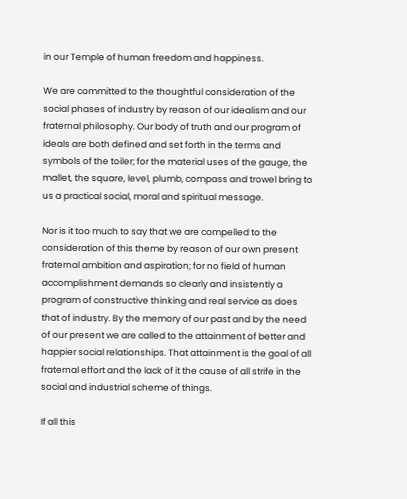in our Temple of human freedom and happiness.

We are committed to the thoughtful consideration of the social phases of industry by reason of our idealism and our fraternal philosophy. Our body of truth and our program of ideals are both defined and set forth in the terms and symbols of the toiler; for the material uses of the gauge, the mallet, the square, level, plumb, compass and trowel bring to us a practical social, moral and spiritual message.

Nor is it too much to say that we are compelled to the consideration of this theme by reason of our own present fraternal ambition and aspiration; for no field of human accomplishment demands so clearly and insistently a program of constructive thinking and real service as does that of industry. By the memory of our past and by the need of our present we are called to the attainment of better and happier social relationships. That attainment is the goal of all fraternal effort and the lack of it the cause of all strife in the social and industrial scheme of things.

If all this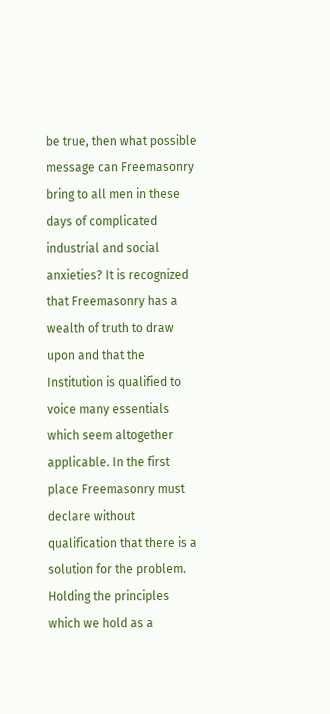be true, then what possible message can Freemasonry bring to all men in these days of complicated industrial and social anxieties? It is recognized that Freemasonry has a wealth of truth to draw upon and that the Institution is qualified to voice many essentials which seem altogether applicable. In the first place Freemasonry must declare without qualification that there is a solution for the problem. Holding the principles which we hold as a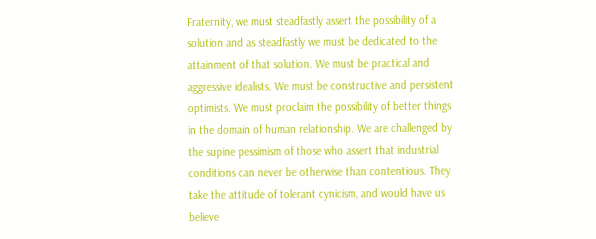Fraternity, we must steadfastly assert the possibility of a solution and as steadfastly we must be dedicated to the attainment of that solution. We must be practical and aggressive idealists. We must be constructive and persistent optimists. We must proclaim the possibility of better things in the domain of human relationship. We are challenged by the supine pessimism of those who assert that industrial conditions can never be otherwise than contentious. They take the attitude of tolerant cynicism, and would have us believe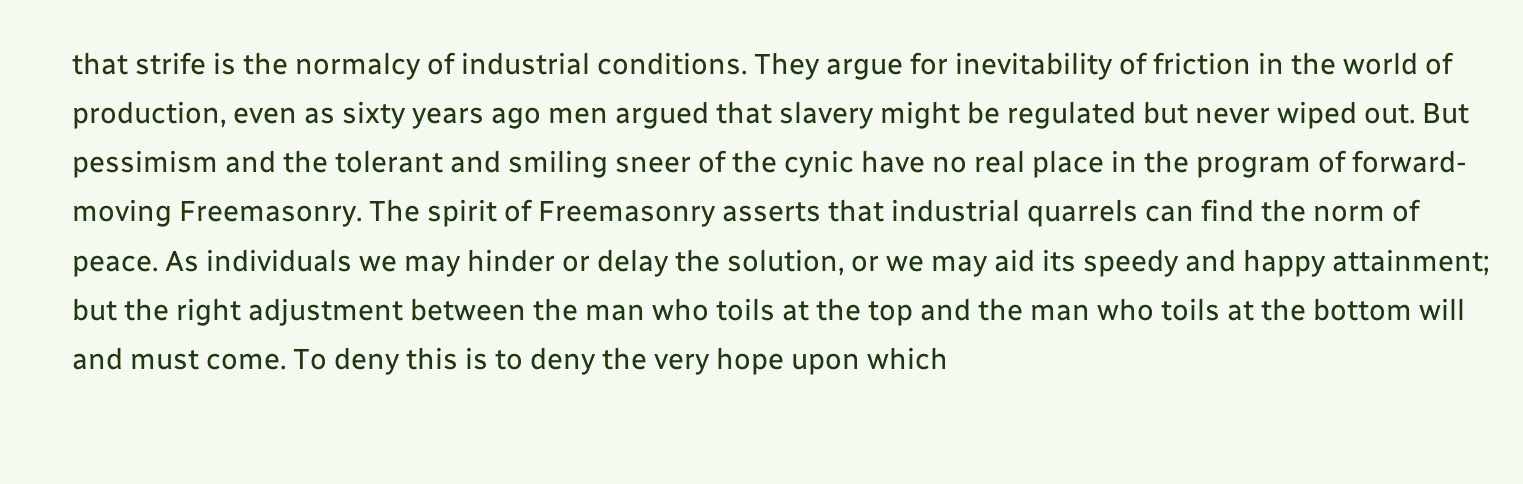that strife is the normalcy of industrial conditions. They argue for inevitability of friction in the world of production, even as sixty years ago men argued that slavery might be regulated but never wiped out. But pessimism and the tolerant and smiling sneer of the cynic have no real place in the program of forward-moving Freemasonry. The spirit of Freemasonry asserts that industrial quarrels can find the norm of peace. As individuals we may hinder or delay the solution, or we may aid its speedy and happy attainment; but the right adjustment between the man who toils at the top and the man who toils at the bottom will and must come. To deny this is to deny the very hope upon which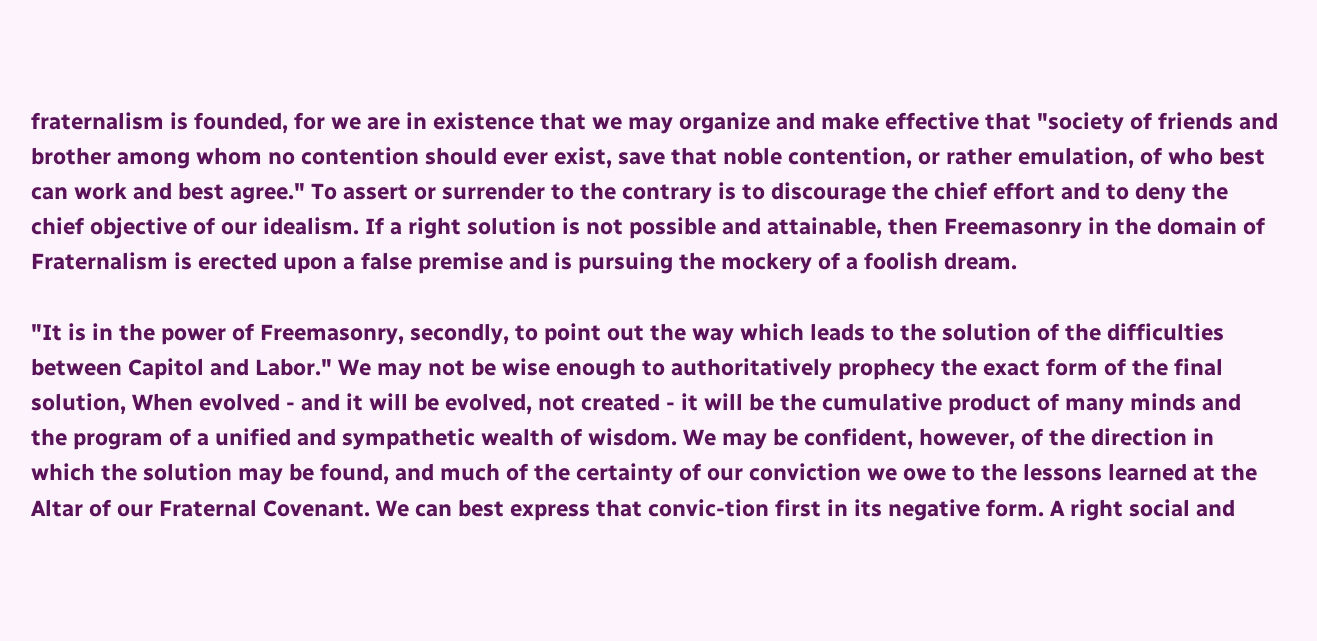fraternalism is founded, for we are in existence that we may organize and make effective that "society of friends and brother among whom no contention should ever exist, save that noble contention, or rather emulation, of who best can work and best agree." To assert or surrender to the contrary is to discourage the chief effort and to deny the chief objective of our idealism. If a right solution is not possible and attainable, then Freemasonry in the domain of Fraternalism is erected upon a false premise and is pursuing the mockery of a foolish dream.

"It is in the power of Freemasonry, secondly, to point out the way which leads to the solution of the difficulties between Capitol and Labor." We may not be wise enough to authoritatively prophecy the exact form of the final solution, When evolved - and it will be evolved, not created - it will be the cumulative product of many minds and the program of a unified and sympathetic wealth of wisdom. We may be confident, however, of the direction in which the solution may be found, and much of the certainty of our conviction we owe to the lessons learned at the Altar of our Fraternal Covenant. We can best express that convic-tion first in its negative form. A right social and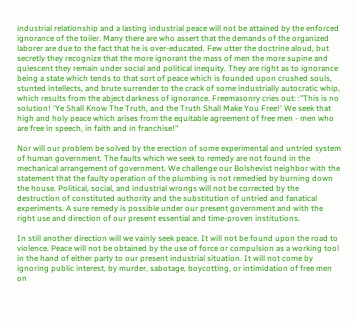industrial relationship and a lasting industrial peace will not be attained by the enforced ignorance of the toiler. Many there are who assert that the demands of the organized laborer are due to the fact that he is over-educated. Few utter the doctrine aloud, but secretly they recognize that the more ignorant the mass of men the more supine and quiescent they remain under social and political inequity. They are right as to ignorance being a state which tends to that sort of peace which is founded upon crushed souls, stunted intellects, and brute surrender to the crack of some industrially autocratic whip, which results from the abject darkness of ignorance. Freemasonry cries out: :"This is no solution! 'Ye Shall Know The Truth, and the Truth Shall Make You Free!' We seek that high and holy peace which arises from the equitable agreement of free men - men who are free in speech, in faith and in franchise!"

Nor will our problem be solved by the erection of some experimental and untried system of human government. The faults which we seek to remedy are not found in the mechanical arrangement of government. We challenge our Bolshevist neighbor with the statement that the faulty operation of the plumbing is not remedied by burning down the house. Political, social, and industrial wrongs will not be corrected by the destruction of constituted authority and the substitution of untried and fanatical experiments. A sure remedy is possible under our present government and with the right use and direction of our present essential and time-proven institutions.

In still another direction will we vainly seek peace. It will not be found upon the road to violence. Peace will not be obtained by the use of force or compulsion as a working tool in the hand of either party to our present industrial situation. It will not come by ignoring public interest, by murder, sabotage, boycotting, or intimidation of free men on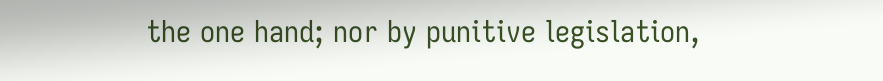the one hand; nor by punitive legislation,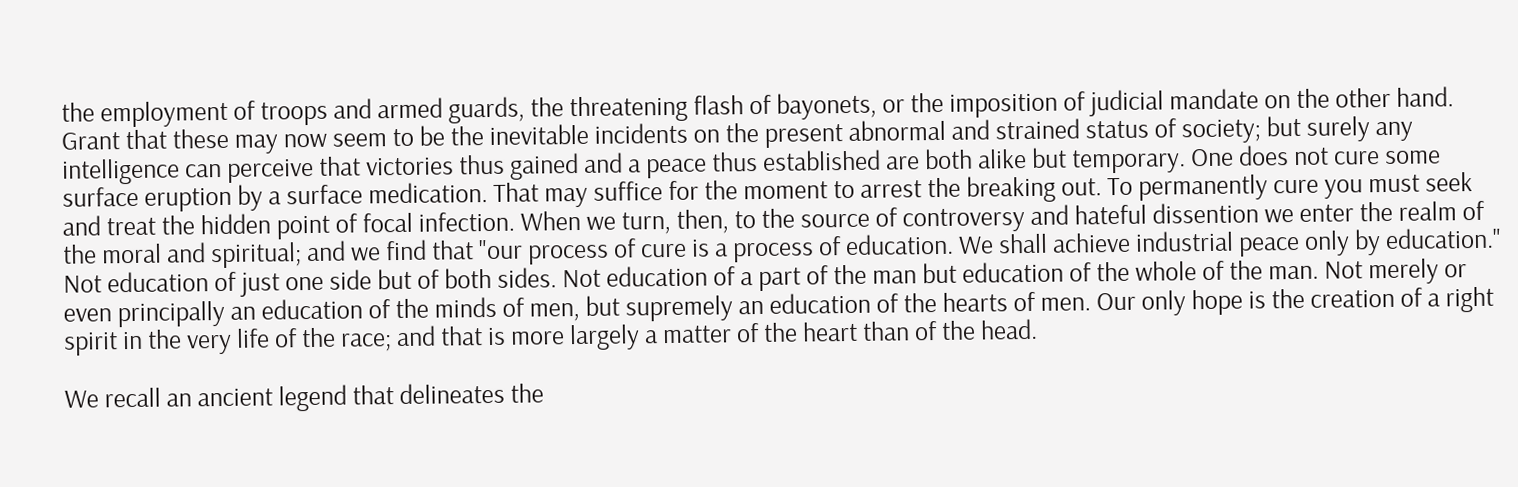the employment of troops and armed guards, the threatening flash of bayonets, or the imposition of judicial mandate on the other hand. Grant that these may now seem to be the inevitable incidents on the present abnormal and strained status of society; but surely any intelligence can perceive that victories thus gained and a peace thus established are both alike but temporary. One does not cure some surface eruption by a surface medication. That may suffice for the moment to arrest the breaking out. To permanently cure you must seek and treat the hidden point of focal infection. When we turn, then, to the source of controversy and hateful dissention we enter the realm of the moral and spiritual; and we find that "our process of cure is a process of education. We shall achieve industrial peace only by education." Not education of just one side but of both sides. Not education of a part of the man but education of the whole of the man. Not merely or even principally an education of the minds of men, but supremely an education of the hearts of men. Our only hope is the creation of a right spirit in the very life of the race; and that is more largely a matter of the heart than of the head.

We recall an ancient legend that delineates the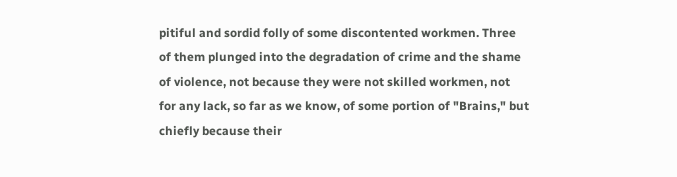pitiful and sordid folly of some discontented workmen. Three of them plunged into the degradation of crime and the shame of violence, not because they were not skilled workmen, not for any lack, so far as we know, of some portion of "Brains," but chiefly because their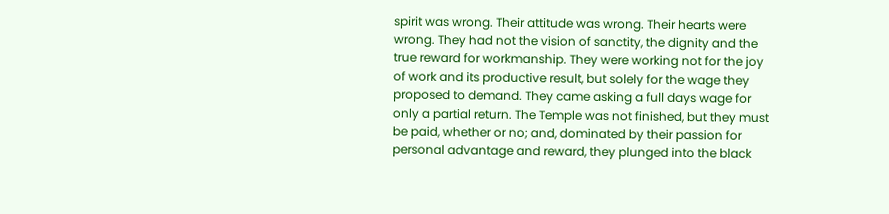spirit was wrong. Their attitude was wrong. Their hearts were wrong. They had not the vision of sanctity, the dignity and the true reward for workmanship. They were working not for the joy of work and its productive result, but solely for the wage they proposed to demand. They came asking a full days wage for only a partial return. The Temple was not finished, but they must be paid, whether or no; and, dominated by their passion for personal advantage and reward, they plunged into the black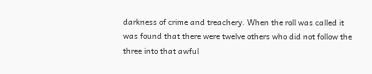darkness of crime and treachery. When the roll was called it was found that there were twelve others who did not follow the three into that awful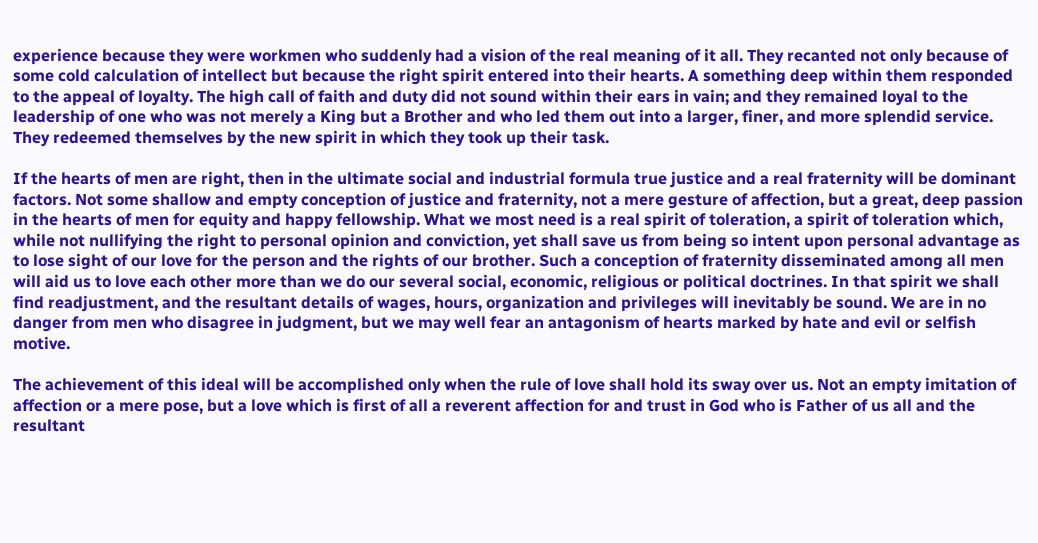experience because they were workmen who suddenly had a vision of the real meaning of it all. They recanted not only because of some cold calculation of intellect but because the right spirit entered into their hearts. A something deep within them responded to the appeal of loyalty. The high call of faith and duty did not sound within their ears in vain; and they remained loyal to the leadership of one who was not merely a King but a Brother and who led them out into a larger, finer, and more splendid service. They redeemed themselves by the new spirit in which they took up their task.

If the hearts of men are right, then in the ultimate social and industrial formula true justice and a real fraternity will be dominant factors. Not some shallow and empty conception of justice and fraternity, not a mere gesture of affection, but a great, deep passion in the hearts of men for equity and happy fellowship. What we most need is a real spirit of toleration, a spirit of toleration which, while not nullifying the right to personal opinion and conviction, yet shall save us from being so intent upon personal advantage as to lose sight of our love for the person and the rights of our brother. Such a conception of fraternity disseminated among all men will aid us to love each other more than we do our several social, economic, religious or political doctrines. In that spirit we shall find readjustment, and the resultant details of wages, hours, organization and privileges will inevitably be sound. We are in no danger from men who disagree in judgment, but we may well fear an antagonism of hearts marked by hate and evil or selfish motive.

The achievement of this ideal will be accomplished only when the rule of love shall hold its sway over us. Not an empty imitation of affection or a mere pose, but a love which is first of all a reverent affection for and trust in God who is Father of us all and the resultant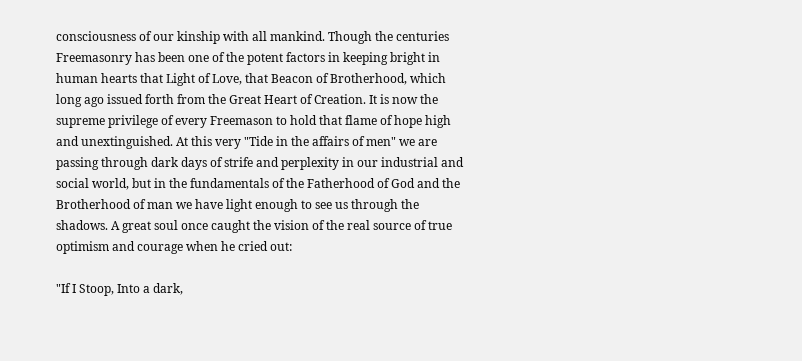consciousness of our kinship with all mankind. Though the centuries Freemasonry has been one of the potent factors in keeping bright in human hearts that Light of Love, that Beacon of Brotherhood, which long ago issued forth from the Great Heart of Creation. It is now the supreme privilege of every Freemason to hold that flame of hope high and unextinguished. At this very "Tide in the affairs of men" we are passing through dark days of strife and perplexity in our industrial and social world, but in the fundamentals of the Fatherhood of God and the Brotherhood of man we have light enough to see us through the shadows. A great soul once caught the vision of the real source of true optimism and courage when he cried out:

"If I Stoop, Into a dark,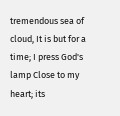tremendous sea of cloud, It is but for a time; I press God's lamp Close to my heart; its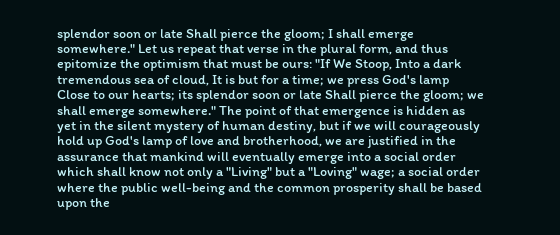splendor soon or late Shall pierce the gloom; I shall emerge somewhere." Let us repeat that verse in the plural form, and thus epitomize the optimism that must be ours: "If We Stoop, Into a dark tremendous sea of cloud, It is but for a time; we press God's lamp Close to our hearts; its splendor soon or late Shall pierce the gloom; we shall emerge somewhere." The point of that emergence is hidden as yet in the silent mystery of human destiny, but if we will courageously hold up God's lamp of love and brotherhood, we are justified in the assurance that mankind will eventually emerge into a social order which shall know not only a "Living" but a "Loving" wage; a social order where the public well-being and the common prosperity shall be based upon the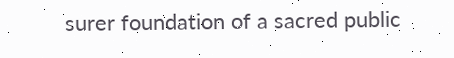surer foundation of a sacred public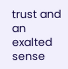trust and an exalted sense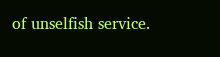of unselfish service.